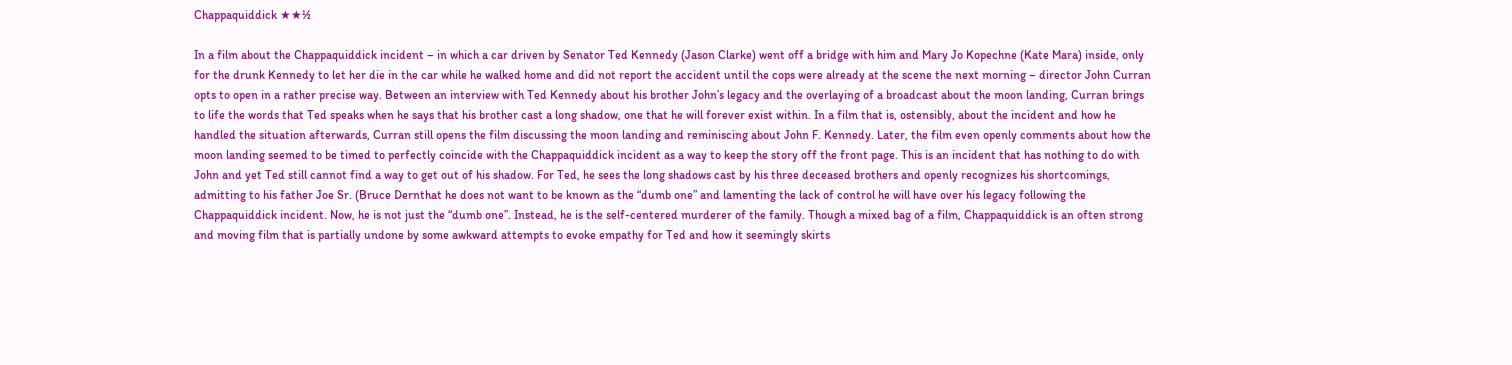Chappaquiddick ★★½

In a film about the Chappaquiddick incident – in which a car driven by Senator Ted Kennedy (Jason Clarke) went off a bridge with him and Mary Jo Kopechne (Kate Mara) inside, only for the drunk Kennedy to let her die in the car while he walked home and did not report the accident until the cops were already at the scene the next morning – director John Curran opts to open in a rather precise way. Between an interview with Ted Kennedy about his brother John’s legacy and the overlaying of a broadcast about the moon landing, Curran brings to life the words that Ted speaks when he says that his brother cast a long shadow, one that he will forever exist within. In a film that is, ostensibly, about the incident and how he handled the situation afterwards, Curran still opens the film discussing the moon landing and reminiscing about John F. Kennedy. Later, the film even openly comments about how the moon landing seemed to be timed to perfectly coincide with the Chappaquiddick incident as a way to keep the story off the front page. This is an incident that has nothing to do with John and yet Ted still cannot find a way to get out of his shadow. For Ted, he sees the long shadows cast by his three deceased brothers and openly recognizes his shortcomings, admitting to his father Joe Sr. (Bruce Dernthat he does not want to be known as the “dumb one” and lamenting the lack of control he will have over his legacy following the Chappaquiddick incident. Now, he is not just the “dumb one”. Instead, he is the self-centered murderer of the family. Though a mixed bag of a film, Chappaquiddick is an often strong and moving film that is partially undone by some awkward attempts to evoke empathy for Ted and how it seemingly skirts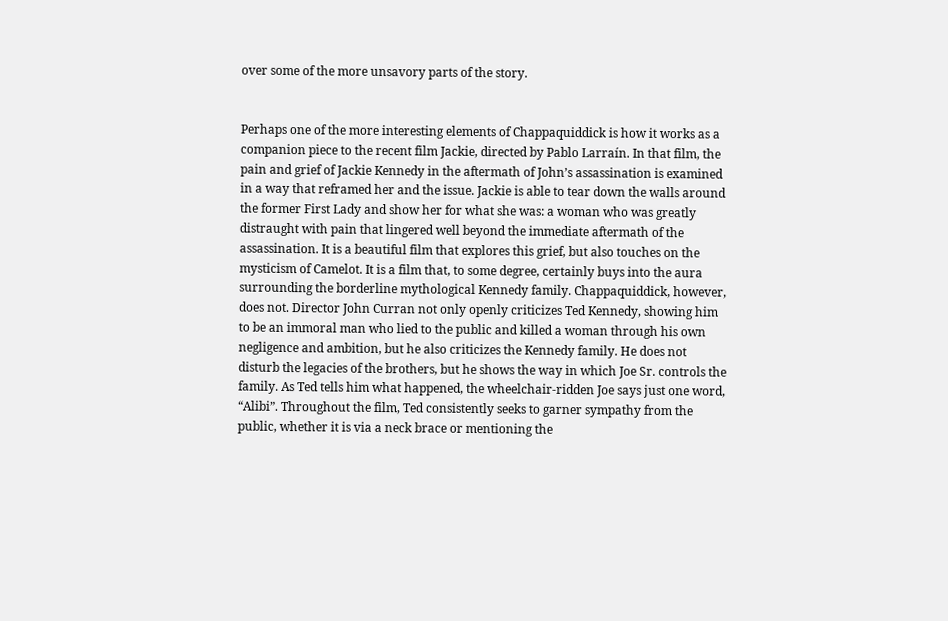over some of the more unsavory parts of the story.


Perhaps one of the more interesting elements of Chappaquiddick is how it works as a companion piece to the recent film Jackie, directed by Pablo Larraín. In that film, the pain and grief of Jackie Kennedy in the aftermath of John’s assassination is examined in a way that reframed her and the issue. Jackie is able to tear down the walls around the former First Lady and show her for what she was: a woman who was greatly distraught with pain that lingered well beyond the immediate aftermath of the assassination. It is a beautiful film that explores this grief, but also touches on the mysticism of Camelot. It is a film that, to some degree, certainly buys into the aura surrounding the borderline mythological Kennedy family. Chappaquiddick, however, does not. Director John Curran not only openly criticizes Ted Kennedy, showing him to be an immoral man who lied to the public and killed a woman through his own negligence and ambition, but he also criticizes the Kennedy family. He does not disturb the legacies of the brothers, but he shows the way in which Joe Sr. controls the family. As Ted tells him what happened, the wheelchair-ridden Joe says just one word, “Alibi”. Throughout the film, Ted consistently seeks to garner sympathy from the public, whether it is via a neck brace or mentioning the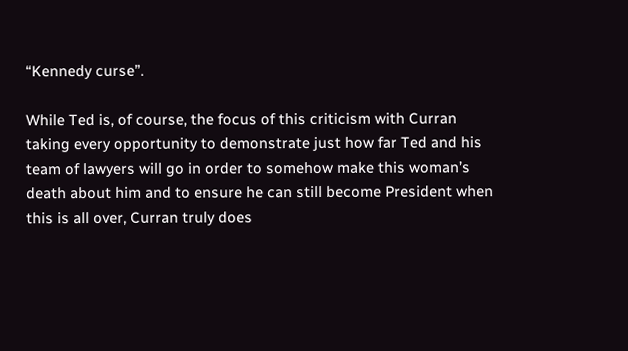“Kennedy curse”.

While Ted is, of course, the focus of this criticism with Curran taking every opportunity to demonstrate just how far Ted and his team of lawyers will go in order to somehow make this woman’s death about him and to ensure he can still become President when this is all over, Curran truly does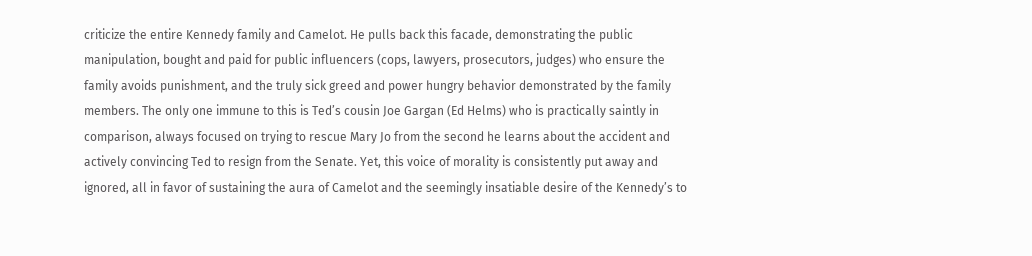criticize the entire Kennedy family and Camelot. He pulls back this facade, demonstrating the public manipulation, bought and paid for public influencers (cops, lawyers, prosecutors, judges) who ensure the family avoids punishment, and the truly sick greed and power hungry behavior demonstrated by the family members. The only one immune to this is Ted’s cousin Joe Gargan (Ed Helms) who is practically saintly in comparison, always focused on trying to rescue Mary Jo from the second he learns about the accident and actively convincing Ted to resign from the Senate. Yet, this voice of morality is consistently put away and ignored, all in favor of sustaining the aura of Camelot and the seemingly insatiable desire of the Kennedy’s to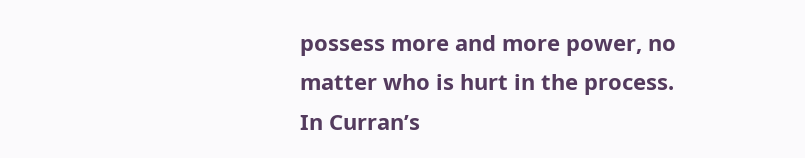possess more and more power, no matter who is hurt in the process. In Curran’s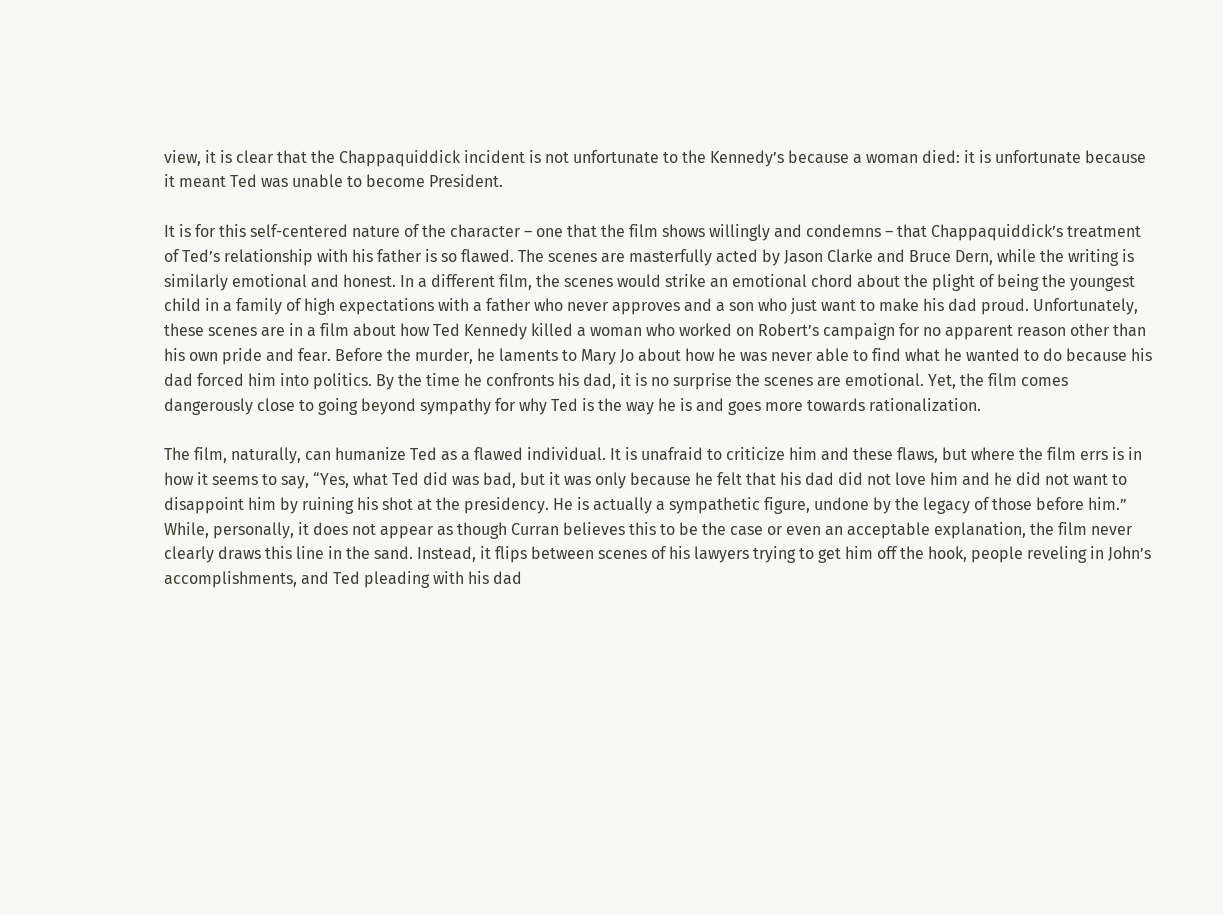view, it is clear that the Chappaquiddick incident is not unfortunate to the Kennedy’s because a woman died: it is unfortunate because it meant Ted was unable to become President.

It is for this self-centered nature of the character – one that the film shows willingly and condemns – that Chappaquiddick’s treatment of Ted’s relationship with his father is so flawed. The scenes are masterfully acted by Jason Clarke and Bruce Dern, while the writing is similarly emotional and honest. In a different film, the scenes would strike an emotional chord about the plight of being the youngest child in a family of high expectations with a father who never approves and a son who just want to make his dad proud. Unfortunately, these scenes are in a film about how Ted Kennedy killed a woman who worked on Robert’s campaign for no apparent reason other than his own pride and fear. Before the murder, he laments to Mary Jo about how he was never able to find what he wanted to do because his dad forced him into politics. By the time he confronts his dad, it is no surprise the scenes are emotional. Yet, the film comes dangerously close to going beyond sympathy for why Ted is the way he is and goes more towards rationalization.

The film, naturally, can humanize Ted as a flawed individual. It is unafraid to criticize him and these flaws, but where the film errs is in how it seems to say, “Yes, what Ted did was bad, but it was only because he felt that his dad did not love him and he did not want to disappoint him by ruining his shot at the presidency. He is actually a sympathetic figure, undone by the legacy of those before him.” While, personally, it does not appear as though Curran believes this to be the case or even an acceptable explanation, the film never clearly draws this line in the sand. Instead, it flips between scenes of his lawyers trying to get him off the hook, people reveling in John’s accomplishments, and Ted pleading with his dad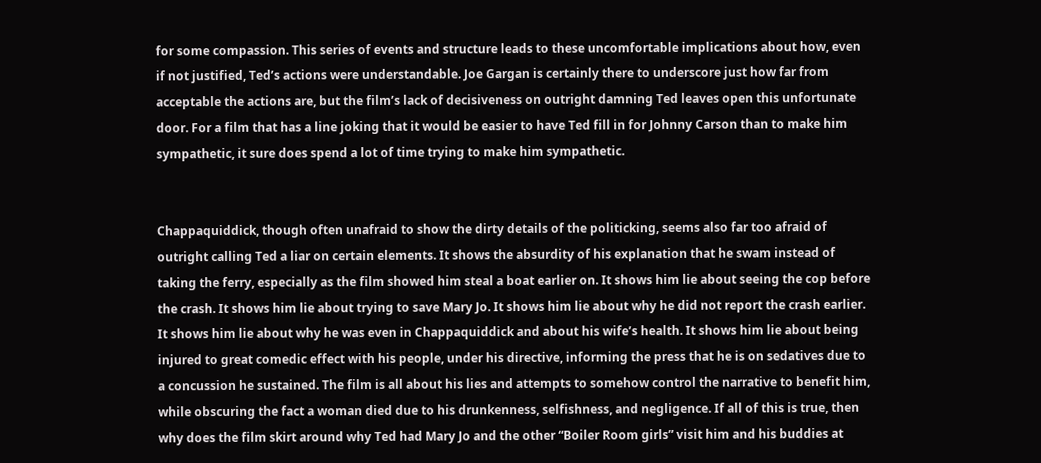for some compassion. This series of events and structure leads to these uncomfortable implications about how, even if not justified, Ted’s actions were understandable. Joe Gargan is certainly there to underscore just how far from acceptable the actions are, but the film’s lack of decisiveness on outright damning Ted leaves open this unfortunate door. For a film that has a line joking that it would be easier to have Ted fill in for Johnny Carson than to make him sympathetic, it sure does spend a lot of time trying to make him sympathetic.


Chappaquiddick, though often unafraid to show the dirty details of the politicking, seems also far too afraid of outright calling Ted a liar on certain elements. It shows the absurdity of his explanation that he swam instead of taking the ferry, especially as the film showed him steal a boat earlier on. It shows him lie about seeing the cop before the crash. It shows him lie about trying to save Mary Jo. It shows him lie about why he did not report the crash earlier. It shows him lie about why he was even in Chappaquiddick and about his wife’s health. It shows him lie about being injured to great comedic effect with his people, under his directive, informing the press that he is on sedatives due to a concussion he sustained. The film is all about his lies and attempts to somehow control the narrative to benefit him, while obscuring the fact a woman died due to his drunkenness, selfishness, and negligence. If all of this is true, then why does the film skirt around why Ted had Mary Jo and the other “Boiler Room girls” visit him and his buddies at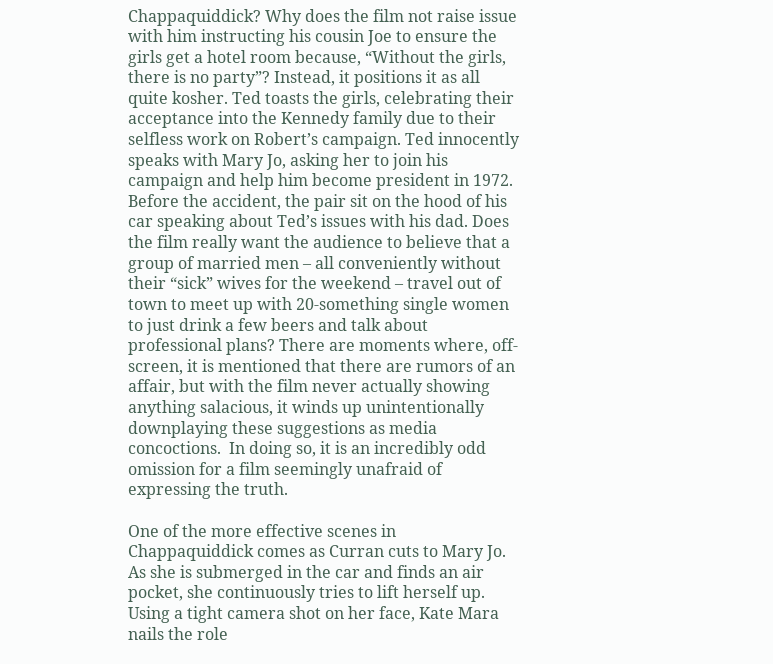Chappaquiddick? Why does the film not raise issue with him instructing his cousin Joe to ensure the girls get a hotel room because, “Without the girls, there is no party”? Instead, it positions it as all quite kosher. Ted toasts the girls, celebrating their acceptance into the Kennedy family due to their selfless work on Robert’s campaign. Ted innocently speaks with Mary Jo, asking her to join his campaign and help him become president in 1972. Before the accident, the pair sit on the hood of his car speaking about Ted’s issues with his dad. Does the film really want the audience to believe that a group of married men – all conveniently without their “sick” wives for the weekend – travel out of town to meet up with 20-something single women to just drink a few beers and talk about professional plans? There are moments where, off-screen, it is mentioned that there are rumors of an affair, but with the film never actually showing anything salacious, it winds up unintentionally downplaying these suggestions as media concoctions.  In doing so, it is an incredibly odd omission for a film seemingly unafraid of expressing the truth.

One of the more effective scenes in Chappaquiddick comes as Curran cuts to Mary Jo. As she is submerged in the car and finds an air pocket, she continuously tries to lift herself up. Using a tight camera shot on her face, Kate Mara nails the role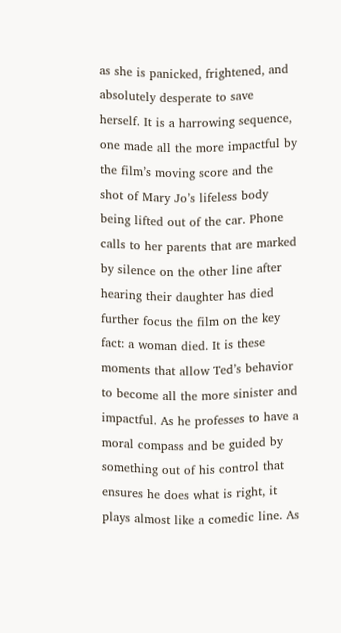as she is panicked, frightened, and absolutely desperate to save herself. It is a harrowing sequence, one made all the more impactful by the film’s moving score and the shot of Mary Jo’s lifeless body being lifted out of the car. Phone calls to her parents that are marked by silence on the other line after hearing their daughter has died further focus the film on the key fact: a woman died. It is these moments that allow Ted’s behavior to become all the more sinister and impactful. As he professes to have a moral compass and be guided by something out of his control that ensures he does what is right, it plays almost like a comedic line. As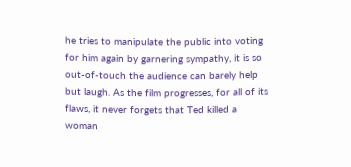he tries to manipulate the public into voting for him again by garnering sympathy, it is so out-of-touch the audience can barely help but laugh. As the film progresses, for all of its flaws, it never forgets that Ted killed a woman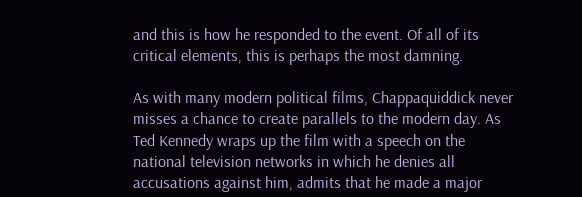and this is how he responded to the event. Of all of its critical elements, this is perhaps the most damning.

As with many modern political films, Chappaquiddick never misses a chance to create parallels to the modern day. As Ted Kennedy wraps up the film with a speech on the national television networks in which he denies all accusations against him, admits that he made a major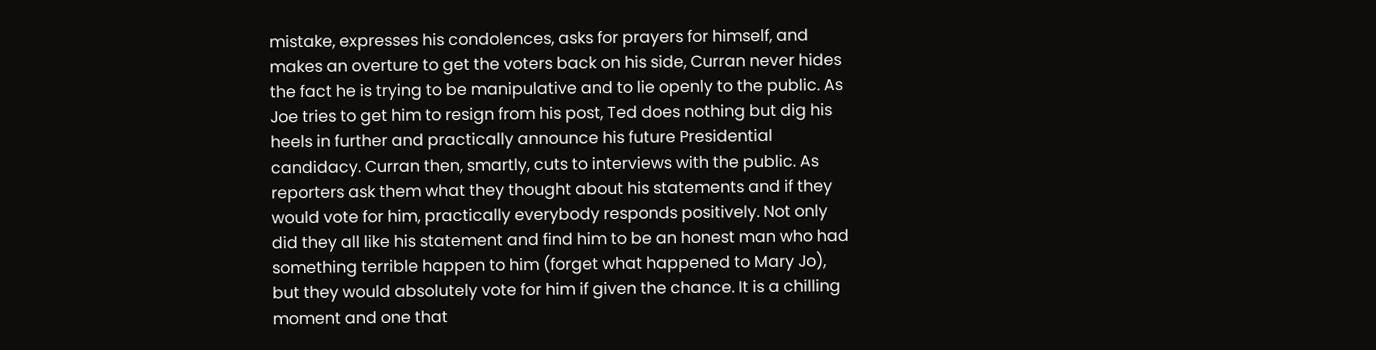mistake, expresses his condolences, asks for prayers for himself, and makes an overture to get the voters back on his side, Curran never hides the fact he is trying to be manipulative and to lie openly to the public. As Joe tries to get him to resign from his post, Ted does nothing but dig his heels in further and practically announce his future Presidential candidacy. Curran then, smartly, cuts to interviews with the public. As reporters ask them what they thought about his statements and if they would vote for him, practically everybody responds positively. Not only did they all like his statement and find him to be an honest man who had something terrible happen to him (forget what happened to Mary Jo), but they would absolutely vote for him if given the chance. It is a chilling moment and one that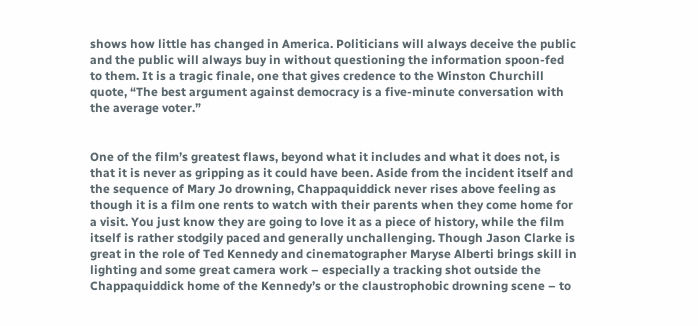shows how little has changed in America. Politicians will always deceive the public and the public will always buy in without questioning the information spoon-fed to them. It is a tragic finale, one that gives credence to the Winston Churchill quote, “The best argument against democracy is a five-minute conversation with the average voter.”


One of the film’s greatest flaws, beyond what it includes and what it does not, is that it is never as gripping as it could have been. Aside from the incident itself and the sequence of Mary Jo drowning, Chappaquiddick never rises above feeling as though it is a film one rents to watch with their parents when they come home for a visit. You just know they are going to love it as a piece of history, while the film itself is rather stodgily paced and generally unchallenging. Though Jason Clarke is great in the role of Ted Kennedy and cinematographer Maryse Alberti brings skill in lighting and some great camera work – especially a tracking shot outside the Chappaquiddick home of the Kennedy’s or the claustrophobic drowning scene – to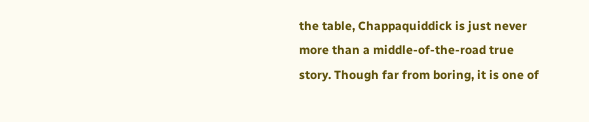the table, Chappaquiddick is just never more than a middle-of-the-road true story. Though far from boring, it is one of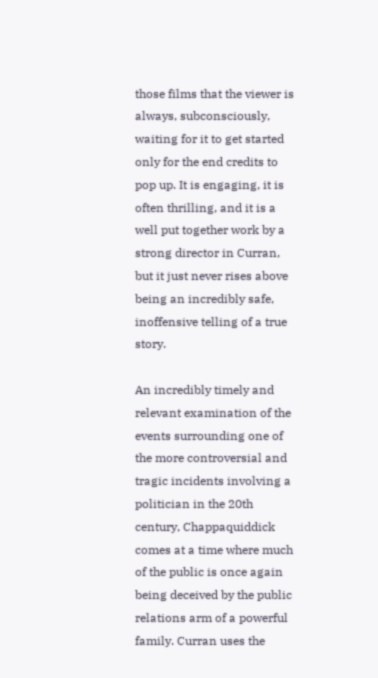those films that the viewer is always, subconsciously, waiting for it to get started only for the end credits to pop up. It is engaging, it is often thrilling, and it is a well put together work by a strong director in Curran, but it just never rises above being an incredibly safe, inoffensive telling of a true story.

An incredibly timely and relevant examination of the events surrounding one of the more controversial and tragic incidents involving a politician in the 20th century, Chappaquiddick comes at a time where much of the public is once again being deceived by the public relations arm of a powerful family. Curran uses the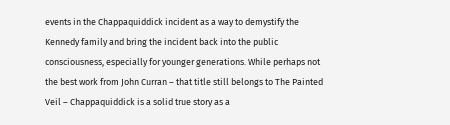events in the Chappaquiddick incident as a way to demystify the Kennedy family and bring the incident back into the public consciousness, especially for younger generations. While perhaps not the best work from John Curran – that title still belongs to The Painted Veil – Chappaquiddick is a solid true story as a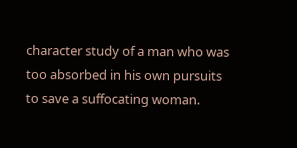character study of a man who was too absorbed in his own pursuits to save a suffocating woman.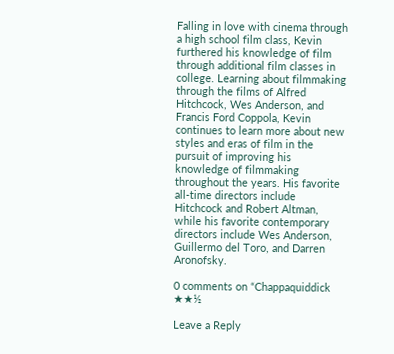Falling in love with cinema through a high school film class, Kevin furthered his knowledge of film through additional film classes in college. Learning about filmmaking through the films of Alfred Hitchcock, Wes Anderson, and Francis Ford Coppola, Kevin continues to learn more about new styles and eras of film in the pursuit of improving his knowledge of filmmaking throughout the years. His favorite all-time directors include Hitchcock and Robert Altman, while his favorite contemporary directors include Wes Anderson, Guillermo del Toro, and Darren Aronofsky.

0 comments on “Chappaquiddick ★★½

Leave a Reply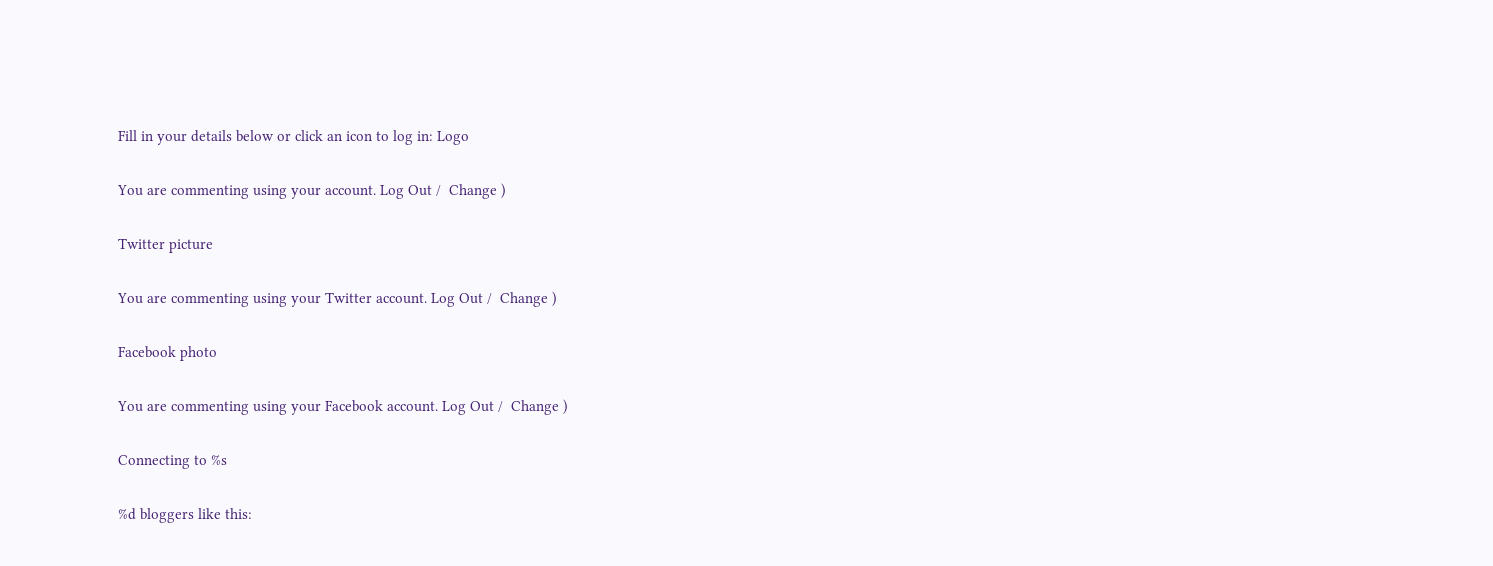Fill in your details below or click an icon to log in: Logo

You are commenting using your account. Log Out /  Change )

Twitter picture

You are commenting using your Twitter account. Log Out /  Change )

Facebook photo

You are commenting using your Facebook account. Log Out /  Change )

Connecting to %s

%d bloggers like this: